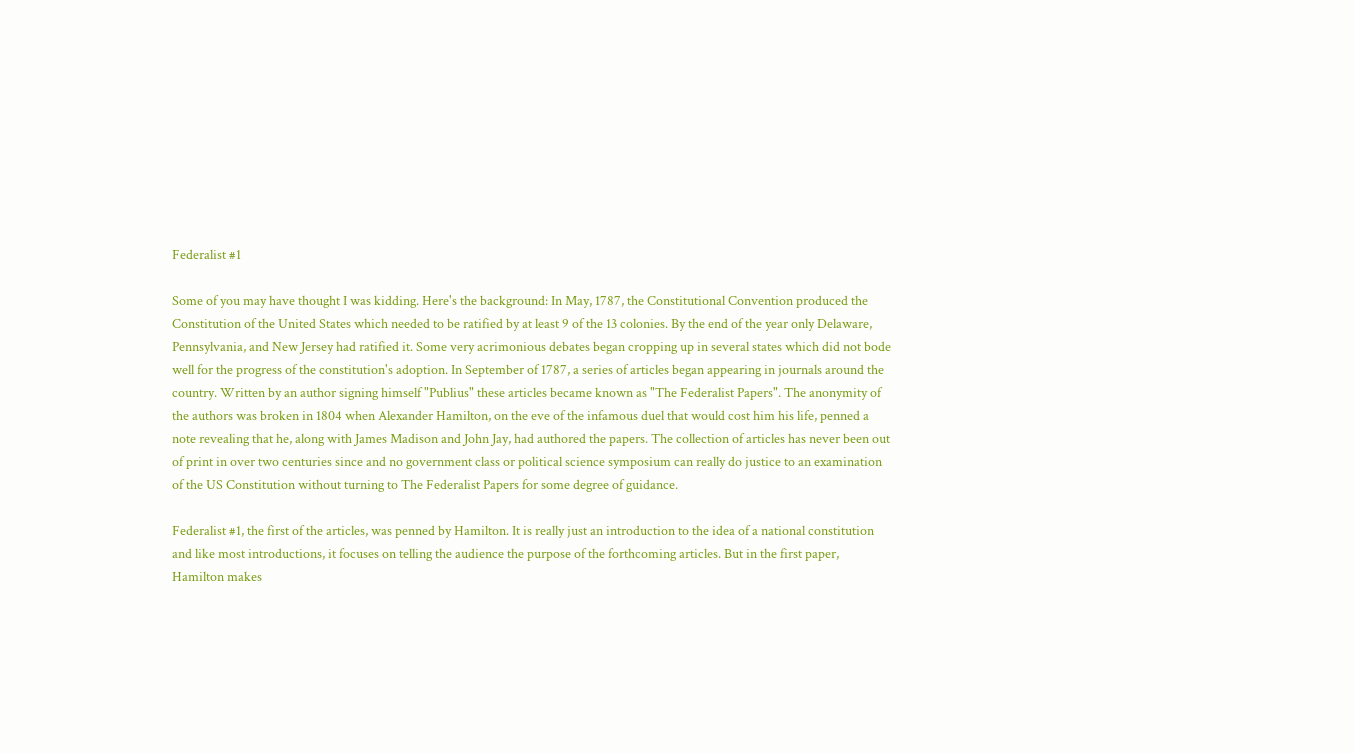Federalist #1

Some of you may have thought I was kidding. Here's the background: In May, 1787, the Constitutional Convention produced the Constitution of the United States which needed to be ratified by at least 9 of the 13 colonies. By the end of the year only Delaware, Pennsylvania, and New Jersey had ratified it. Some very acrimonious debates began cropping up in several states which did not bode well for the progress of the constitution's adoption. In September of 1787, a series of articles began appearing in journals around the country. Written by an author signing himself "Publius" these articles became known as "The Federalist Papers". The anonymity of the authors was broken in 1804 when Alexander Hamilton, on the eve of the infamous duel that would cost him his life, penned a note revealing that he, along with James Madison and John Jay, had authored the papers. The collection of articles has never been out of print in over two centuries since and no government class or political science symposium can really do justice to an examination of the US Constitution without turning to The Federalist Papers for some degree of guidance.

Federalist #1, the first of the articles, was penned by Hamilton. It is really just an introduction to the idea of a national constitution and like most introductions, it focuses on telling the audience the purpose of the forthcoming articles. But in the first paper, Hamilton makes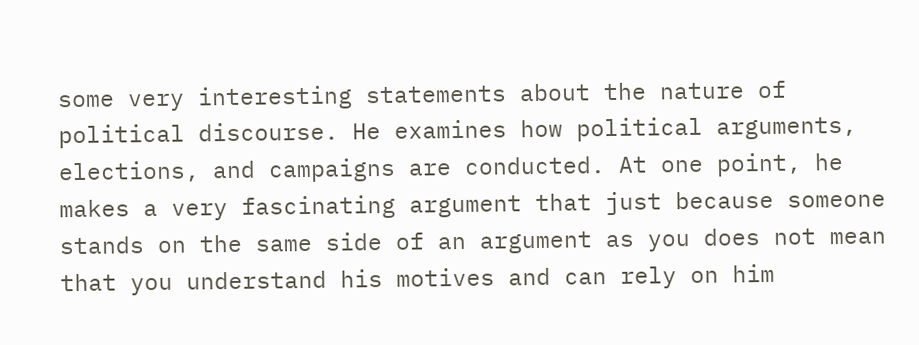some very interesting statements about the nature of political discourse. He examines how political arguments, elections, and campaigns are conducted. At one point, he makes a very fascinating argument that just because someone stands on the same side of an argument as you does not mean that you understand his motives and can rely on him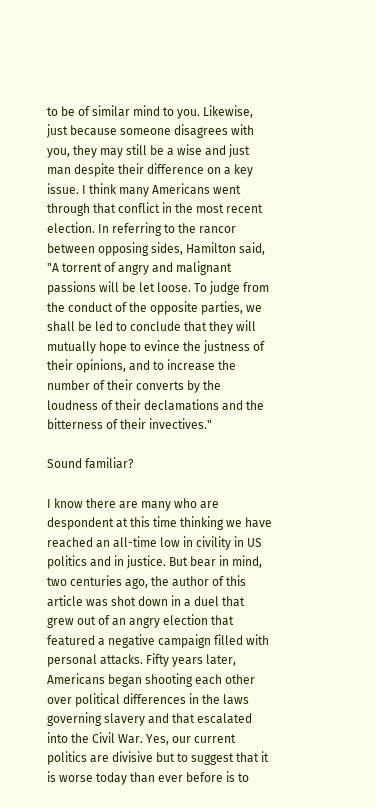to be of similar mind to you. Likewise, just because someone disagrees with you, they may still be a wise and just man despite their difference on a key issue. I think many Americans went through that conflict in the most recent election. In referring to the rancor between opposing sides, Hamilton said, "A torrent of angry and malignant passions will be let loose. To judge from the conduct of the opposite parties, we shall be led to conclude that they will mutually hope to evince the justness of their opinions, and to increase the number of their converts by the loudness of their declamations and the bitterness of their invectives."

Sound familiar?

I know there are many who are despondent at this time thinking we have reached an all-time low in civility in US politics and in justice. But bear in mind, two centuries ago, the author of this article was shot down in a duel that grew out of an angry election that featured a negative campaign filled with personal attacks. Fifty years later, Americans began shooting each other over political differences in the laws governing slavery and that escalated into the Civil War. Yes, our current politics are divisive but to suggest that it is worse today than ever before is to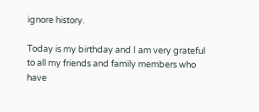ignore history.

Today is my birthday and I am very grateful to all my friends and family members who have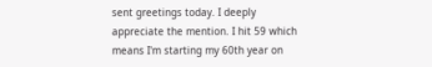sent greetings today. I deeply appreciate the mention. I hit 59 which means I'm starting my 60th year on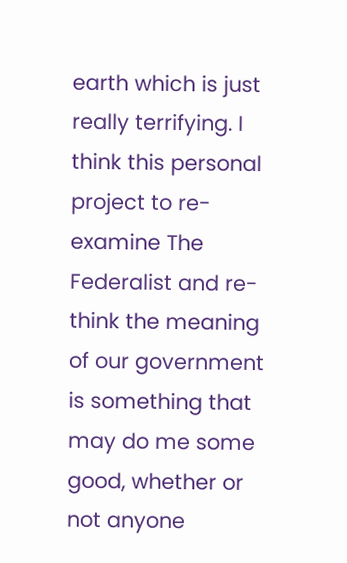earth which is just really terrifying. I think this personal project to re-examine The Federalist and re-think the meaning of our government is something that may do me some good, whether or not anyone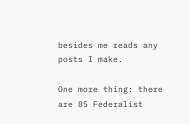besides me reads any posts I make.

One more thing: there are 85 Federalist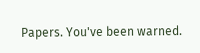Papers. You've been warned.